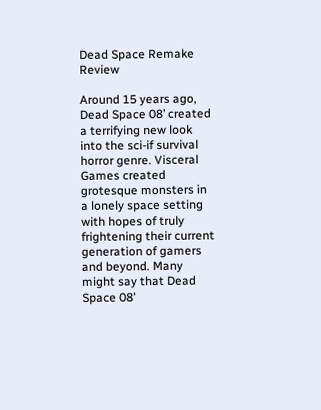Dead Space Remake Review

Around 15 years ago, Dead Space 08’ created a terrifying new look into the sci-if survival horror genre. Visceral Games created grotesque monsters in a lonely space setting with hopes of truly frightening their current generation of gamers and beyond. Many might say that Dead Space 08’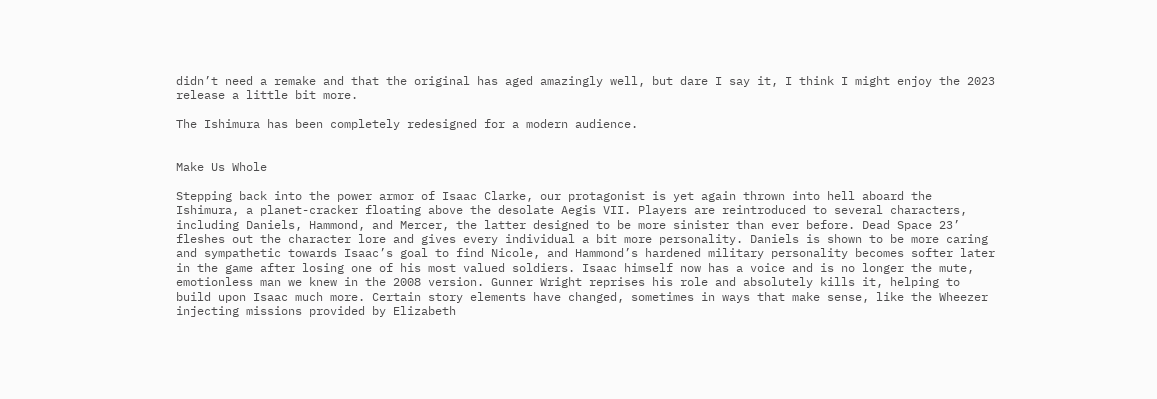didn’t need a remake and that the original has aged amazingly well, but dare I say it, I think I might enjoy the 2023 release a little bit more.

The Ishimura has been completely redesigned for a modern audience.


Make Us Whole

Stepping back into the power armor of Isaac Clarke, our protagonist is yet again thrown into hell aboard the Ishimura, a planet-cracker floating above the desolate Aegis VII. Players are reintroduced to several characters, including Daniels, Hammond, and Mercer, the latter designed to be more sinister than ever before. Dead Space 23’ fleshes out the character lore and gives every individual a bit more personality. Daniels is shown to be more caring and sympathetic towards Isaac’s goal to find Nicole, and Hammond’s hardened military personality becomes softer later in the game after losing one of his most valued soldiers. Isaac himself now has a voice and is no longer the mute, emotionless man we knew in the 2008 version. Gunner Wright reprises his role and absolutely kills it, helping to build upon Isaac much more. Certain story elements have changed, sometimes in ways that make sense, like the Wheezer injecting missions provided by Elizabeth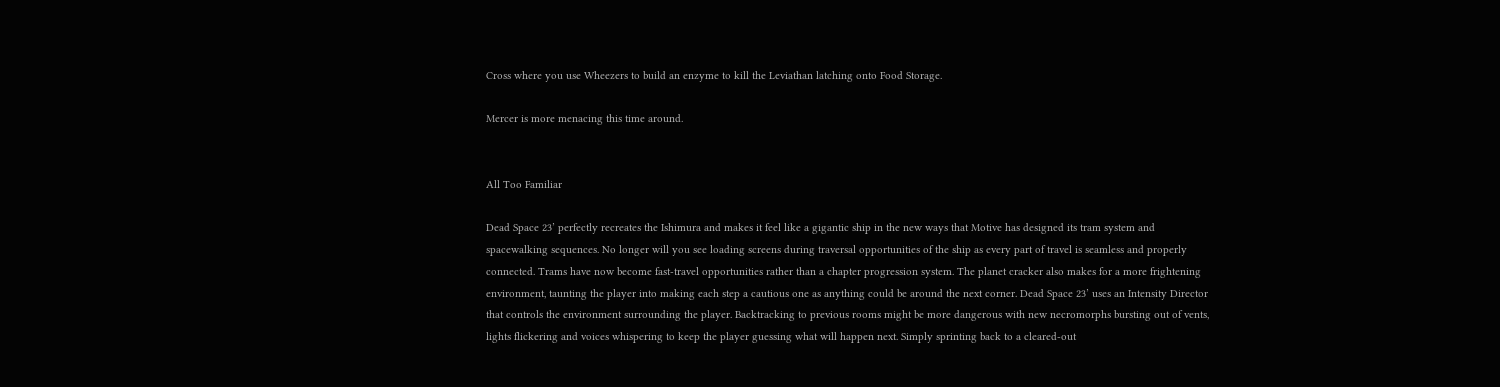Cross where you use Wheezers to build an enzyme to kill the Leviathan latching onto Food Storage.

Mercer is more menacing this time around.


All Too Familiar

Dead Space 23’ perfectly recreates the Ishimura and makes it feel like a gigantic ship in the new ways that Motive has designed its tram system and spacewalking sequences. No longer will you see loading screens during traversal opportunities of the ship as every part of travel is seamless and properly connected. Trams have now become fast-travel opportunities rather than a chapter progression system. The planet cracker also makes for a more frightening environment, taunting the player into making each step a cautious one as anything could be around the next corner. Dead Space 23’ uses an Intensity Director that controls the environment surrounding the player. Backtracking to previous rooms might be more dangerous with new necromorphs bursting out of vents, lights flickering and voices whispering to keep the player guessing what will happen next. Simply sprinting back to a cleared-out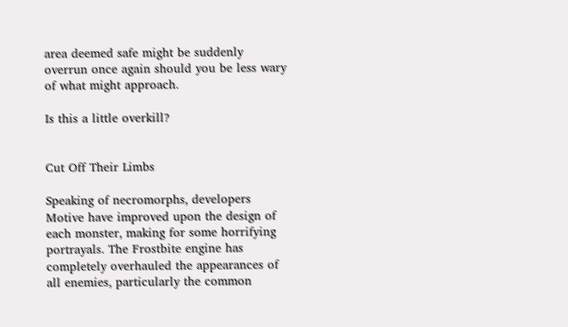area deemed safe might be suddenly overrun once again should you be less wary of what might approach.

Is this a little overkill?


Cut Off Their Limbs

Speaking of necromorphs, developers Motive have improved upon the design of each monster, making for some horrifying portrayals. The Frostbite engine has completely overhauled the appearances of all enemies, particularly the common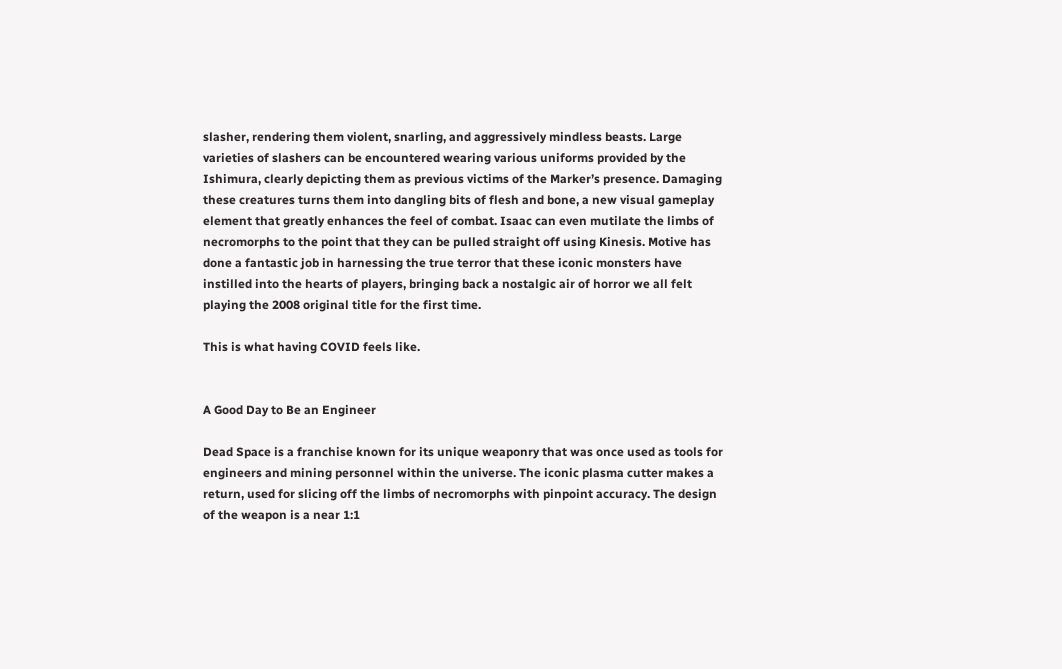slasher, rendering them violent, snarling, and aggressively mindless beasts. Large varieties of slashers can be encountered wearing various uniforms provided by the Ishimura, clearly depicting them as previous victims of the Marker’s presence. Damaging these creatures turns them into dangling bits of flesh and bone, a new visual gameplay element that greatly enhances the feel of combat. Isaac can even mutilate the limbs of necromorphs to the point that they can be pulled straight off using Kinesis. Motive has done a fantastic job in harnessing the true terror that these iconic monsters have instilled into the hearts of players, bringing back a nostalgic air of horror we all felt playing the 2008 original title for the first time.

This is what having COVID feels like.


A Good Day to Be an Engineer

Dead Space is a franchise known for its unique weaponry that was once used as tools for engineers and mining personnel within the universe. The iconic plasma cutter makes a return, used for slicing off the limbs of necromorphs with pinpoint accuracy. The design of the weapon is a near 1:1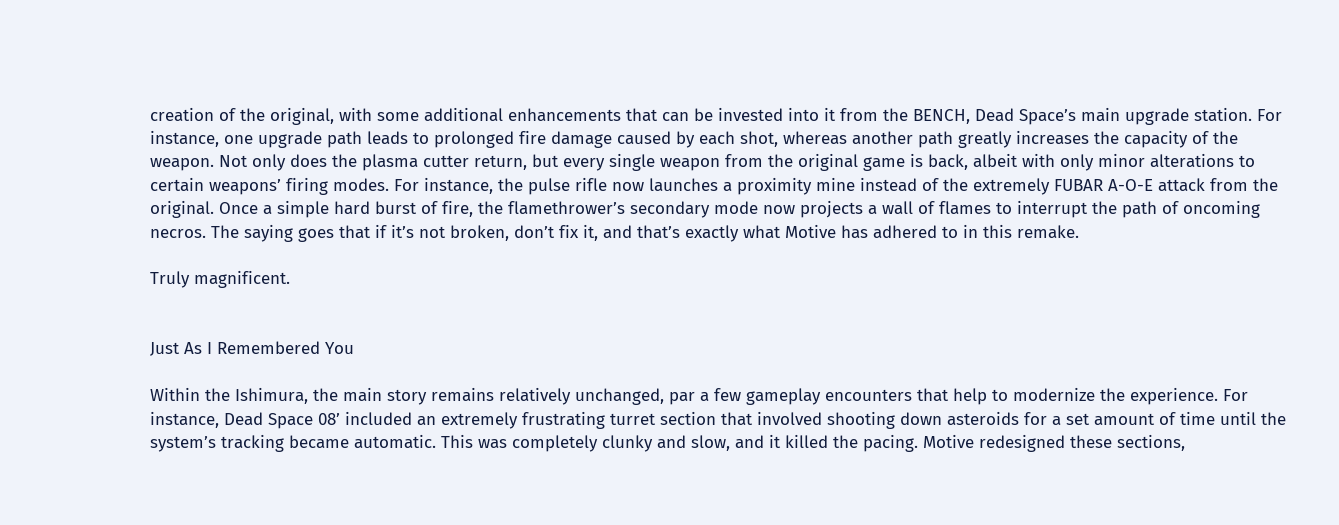creation of the original, with some additional enhancements that can be invested into it from the BENCH, Dead Space’s main upgrade station. For instance, one upgrade path leads to prolonged fire damage caused by each shot, whereas another path greatly increases the capacity of the weapon. Not only does the plasma cutter return, but every single weapon from the original game is back, albeit with only minor alterations to certain weapons’ firing modes. For instance, the pulse rifle now launches a proximity mine instead of the extremely FUBAR A-O-E attack from the original. Once a simple hard burst of fire, the flamethrower’s secondary mode now projects a wall of flames to interrupt the path of oncoming necros. The saying goes that if it’s not broken, don’t fix it, and that’s exactly what Motive has adhered to in this remake.

Truly magnificent.


Just As I Remembered You

Within the Ishimura, the main story remains relatively unchanged, par a few gameplay encounters that help to modernize the experience. For instance, Dead Space 08’ included an extremely frustrating turret section that involved shooting down asteroids for a set amount of time until the system’s tracking became automatic. This was completely clunky and slow, and it killed the pacing. Motive redesigned these sections,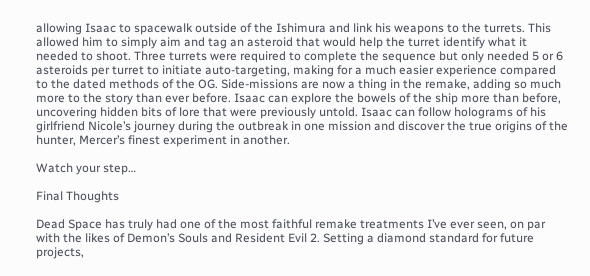allowing Isaac to spacewalk outside of the Ishimura and link his weapons to the turrets. This allowed him to simply aim and tag an asteroid that would help the turret identify what it needed to shoot. Three turrets were required to complete the sequence but only needed 5 or 6 asteroids per turret to initiate auto-targeting, making for a much easier experience compared to the dated methods of the OG. Side-missions are now a thing in the remake, adding so much more to the story than ever before. Isaac can explore the bowels of the ship more than before, uncovering hidden bits of lore that were previously untold. Isaac can follow holograms of his girlfriend Nicole’s journey during the outbreak in one mission and discover the true origins of the hunter, Mercer’s finest experiment in another.

Watch your step…

Final Thoughts

Dead Space has truly had one of the most faithful remake treatments I’ve ever seen, on par with the likes of Demon’s Souls and Resident Evil 2. Setting a diamond standard for future projects,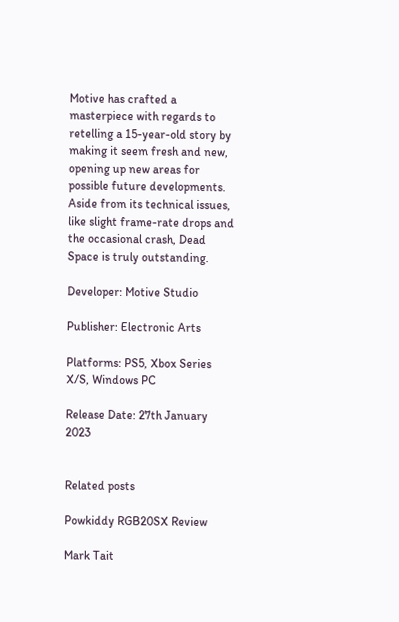Motive has crafted a masterpiece with regards to retelling a 15-year-old story by making it seem fresh and new, opening up new areas for possible future developments. Aside from its technical issues, like slight frame-rate drops and the occasional crash, Dead Space is truly outstanding.

Developer: Motive Studio

Publisher: Electronic Arts

Platforms: PS5, Xbox Series X/S, Windows PC

Release Date: 27th January 2023


Related posts

Powkiddy RGB20SX Review

Mark Tait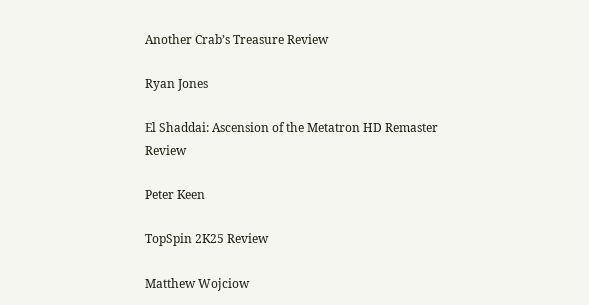Another Crab’s Treasure Review

Ryan Jones

El Shaddai: Ascension of the Metatron HD Remaster Review

Peter Keen

TopSpin 2K25 Review

Matthew Wojciow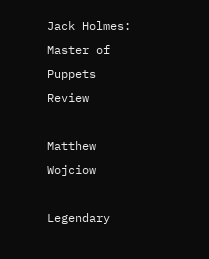Jack Holmes: Master of Puppets Review

Matthew Wojciow

Legendary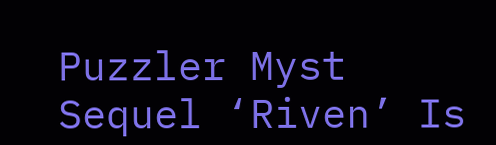Puzzler Myst Sequel ‘Riven’ Is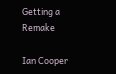Getting a Remake

Ian Cooper